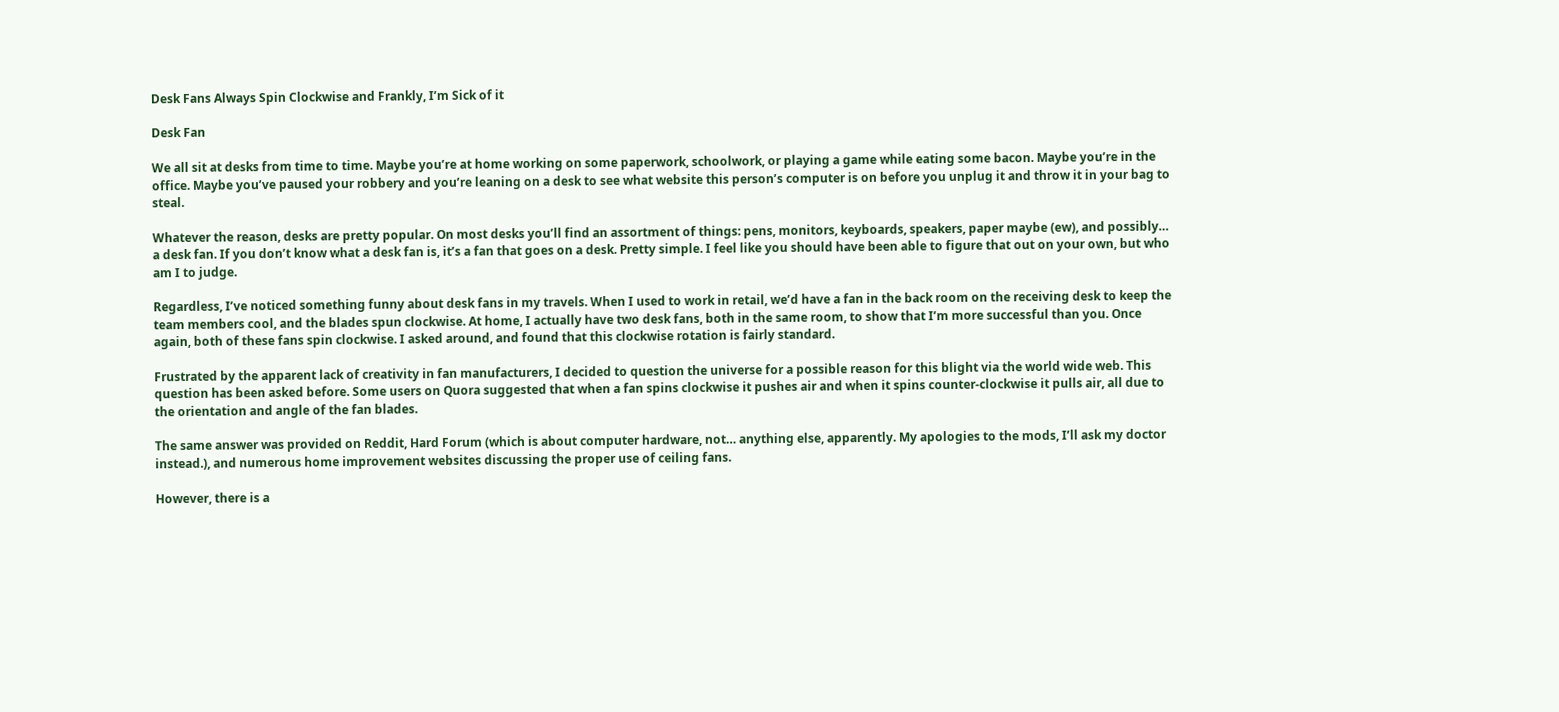Desk Fans Always Spin Clockwise and Frankly, I’m Sick of it

Desk Fan

We all sit at desks from time to time. Maybe you’re at home working on some paperwork, schoolwork, or playing a game while eating some bacon. Maybe you’re in the office. Maybe you’ve paused your robbery and you’re leaning on a desk to see what website this person’s computer is on before you unplug it and throw it in your bag to steal.

Whatever the reason, desks are pretty popular. On most desks you’ll find an assortment of things: pens, monitors, keyboards, speakers, paper maybe (ew), and possibly… a desk fan. If you don’t know what a desk fan is, it’s a fan that goes on a desk. Pretty simple. I feel like you should have been able to figure that out on your own, but who am I to judge.

Regardless, I’ve noticed something funny about desk fans in my travels. When I used to work in retail, we’d have a fan in the back room on the receiving desk to keep the team members cool, and the blades spun clockwise. At home, I actually have two desk fans, both in the same room, to show that I’m more successful than you. Once again, both of these fans spin clockwise. I asked around, and found that this clockwise rotation is fairly standard.

Frustrated by the apparent lack of creativity in fan manufacturers, I decided to question the universe for a possible reason for this blight via the world wide web. This question has been asked before. Some users on Quora suggested that when a fan spins clockwise it pushes air and when it spins counter-clockwise it pulls air, all due to the orientation and angle of the fan blades.

The same answer was provided on Reddit, Hard Forum (which is about computer hardware, not… anything else, apparently. My apologies to the mods, I’ll ask my doctor instead.), and numerous home improvement websites discussing the proper use of ceiling fans.

However, there is a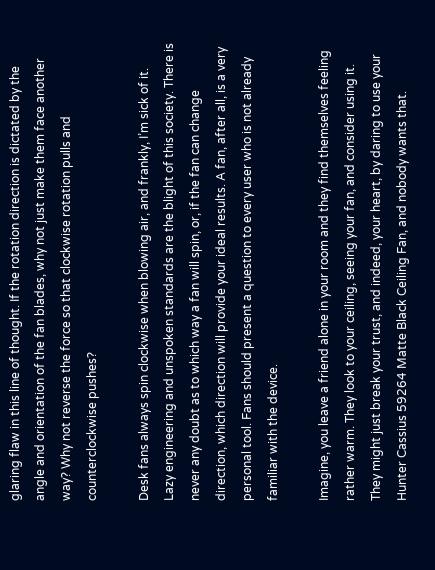glaring flaw in this line of thought. If the rotation direction is dictated by the angle and orientation of the fan blades, why not just make them face another way? Why not reverse the force so that clockwise rotation pulls and counterclockwise pushes?

Desk fans always spin clockwise when blowing air, and frankly, I’m sick of it. Lazy engineering and unspoken standards are the blight of this society. There is never any doubt as to which way a fan will spin, or, if the fan can change direction, which direction will provide your ideal results. A fan, after all, is a very personal tool. Fans should present a question to every user who is not already familiar with the device.

Imagine, you leave a friend alone in your room and they find themselves feeling rather warm. They look to your ceiling, seeing your fan, and consider using it. They might just break your trust, and indeed, your heart, by daring to use your Hunter Cassius 59264 Matte Black Ceiling Fan, and nobody wants that.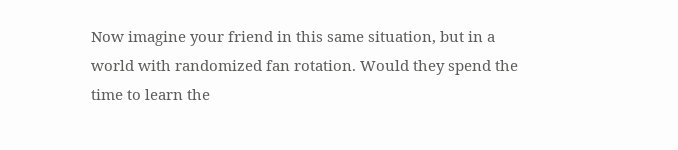Now imagine your friend in this same situation, but in a world with randomized fan rotation. Would they spend the time to learn the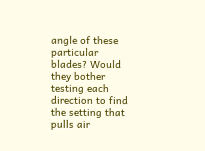angle of these particular blades? Would they bother testing each direction to find the setting that pulls air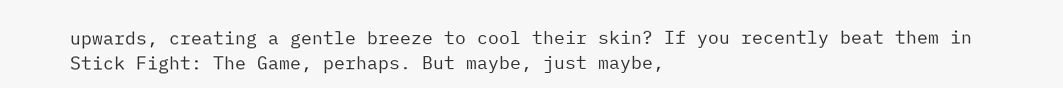upwards, creating a gentle breeze to cool their skin? If you recently beat them in Stick Fight: The Game, perhaps. But maybe, just maybe,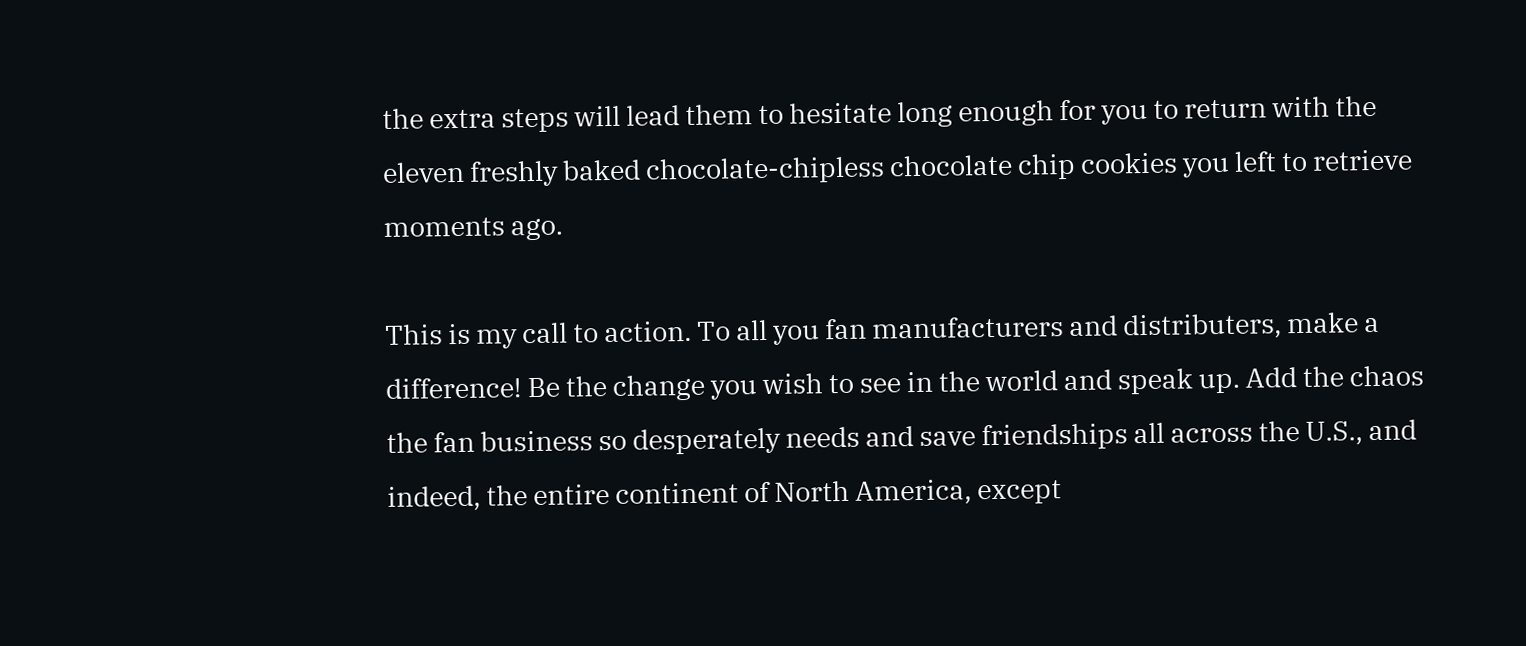the extra steps will lead them to hesitate long enough for you to return with the eleven freshly baked chocolate-chipless chocolate chip cookies you left to retrieve moments ago.

This is my call to action. To all you fan manufacturers and distributers, make a difference! Be the change you wish to see in the world and speak up. Add the chaos the fan business so desperately needs and save friendships all across the U.S., and indeed, the entire continent of North America, except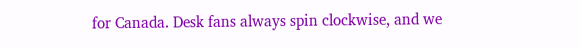for Canada. Desk fans always spin clockwise, and we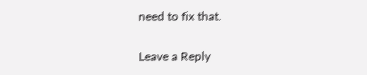need to fix that.

Leave a Reply